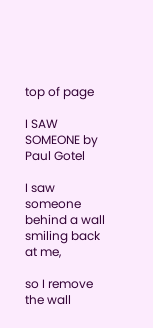top of page

I SAW SOMEONE by Paul Gotel

I saw someone behind a wall smiling back at me,

so I remove the wall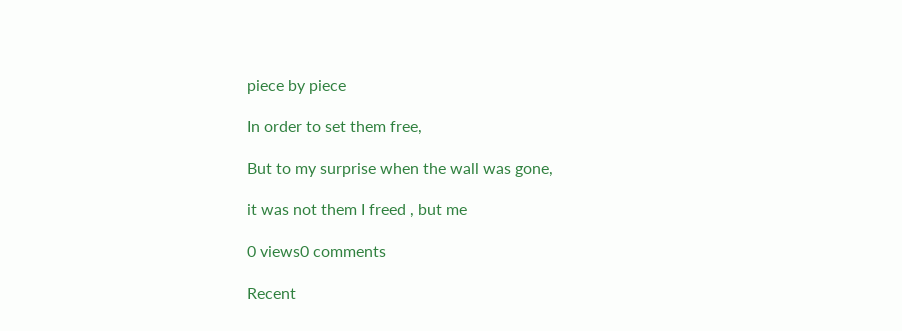piece by piece

In order to set them free,

But to my surprise when the wall was gone,

it was not them I freed , but me

0 views0 comments

Recent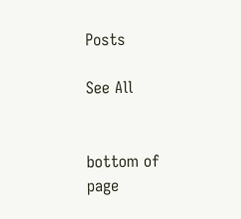Posts

See All


bottom of page